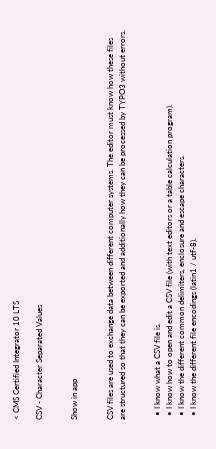< CMS Certified Integrator 10 LTS

CSV - Character Separated Values


Show in app


CSV files are used to exchange data between different computer systems. The editor must know how these files are structured so that they can be exported and additionally how they can be processed by TYPO3 without errors.


  • I know what a CSV file is.
  • I know how to open and edit a CSV file (with text editors or a table calculation program).
  • I know the different common delimiters, enclosure and escape characters.
  • I know the different file encodings (latin1 / utf-8).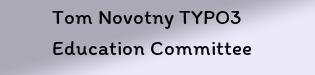Tom Novotny TYPO3 Education Committee